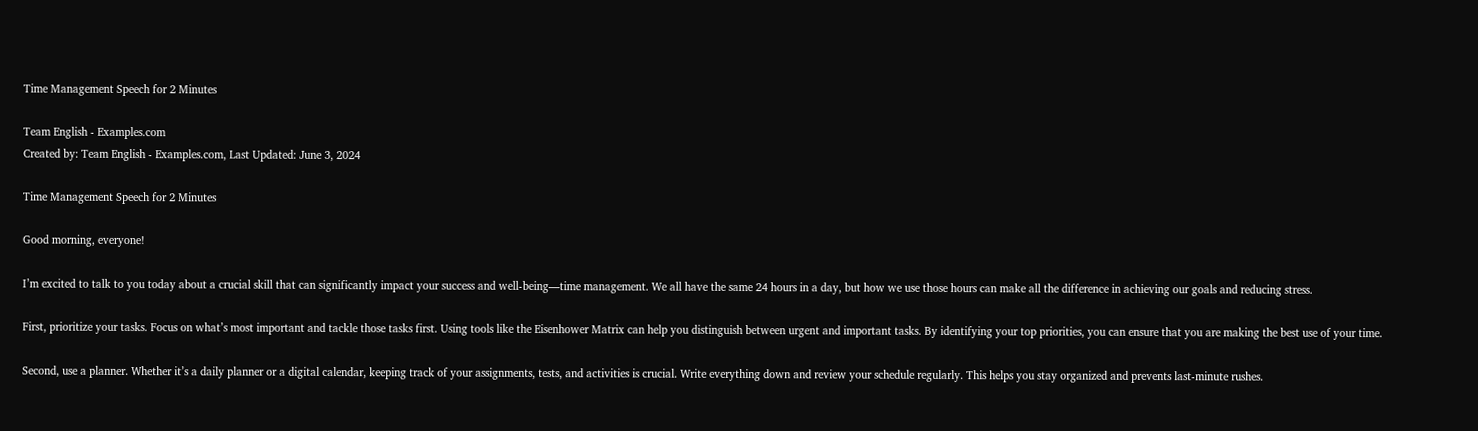Time Management Speech for 2 Minutes

Team English - Examples.com
Created by: Team English - Examples.com, Last Updated: June 3, 2024

Time Management Speech for 2 Minutes

Good morning, everyone!

I’m excited to talk to you today about a crucial skill that can significantly impact your success and well-being—time management. We all have the same 24 hours in a day, but how we use those hours can make all the difference in achieving our goals and reducing stress.

First, prioritize your tasks. Focus on what’s most important and tackle those tasks first. Using tools like the Eisenhower Matrix can help you distinguish between urgent and important tasks. By identifying your top priorities, you can ensure that you are making the best use of your time.

Second, use a planner. Whether it’s a daily planner or a digital calendar, keeping track of your assignments, tests, and activities is crucial. Write everything down and review your schedule regularly. This helps you stay organized and prevents last-minute rushes.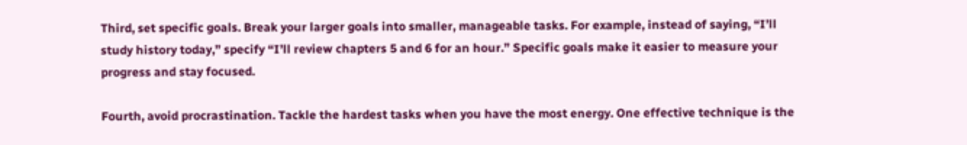Third, set specific goals. Break your larger goals into smaller, manageable tasks. For example, instead of saying, “I’ll study history today,” specify “I’ll review chapters 5 and 6 for an hour.” Specific goals make it easier to measure your progress and stay focused.

Fourth, avoid procrastination. Tackle the hardest tasks when you have the most energy. One effective technique is the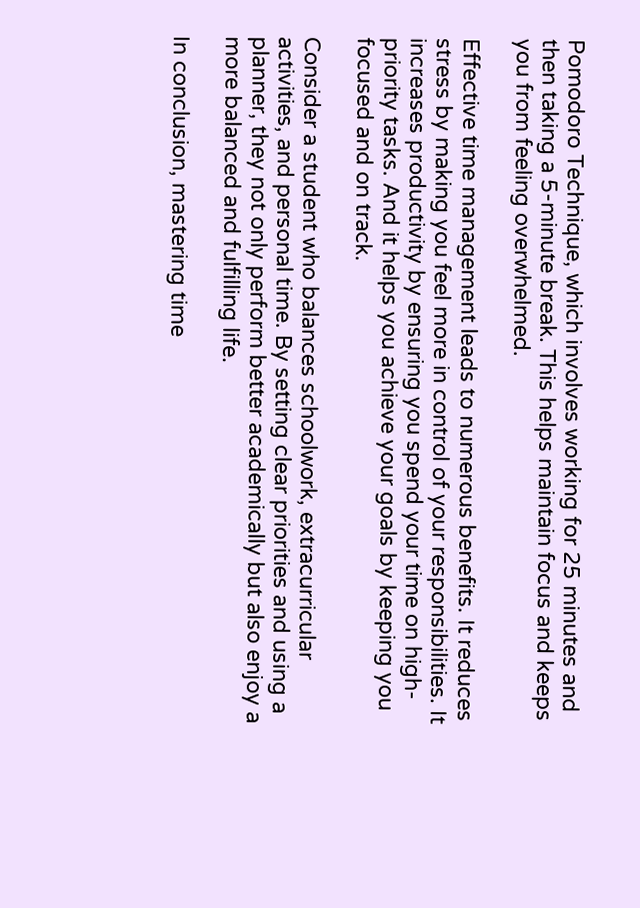Pomodoro Technique, which involves working for 25 minutes and then taking a 5-minute break. This helps maintain focus and keeps you from feeling overwhelmed.

Effective time management leads to numerous benefits. It reduces stress by making you feel more in control of your responsibilities. It increases productivity by ensuring you spend your time on high-priority tasks. And it helps you achieve your goals by keeping you focused and on track.

Consider a student who balances schoolwork, extracurricular activities, and personal time. By setting clear priorities and using a planner, they not only perform better academically but also enjoy a more balanced and fulfilling life.

In conclusion, mastering time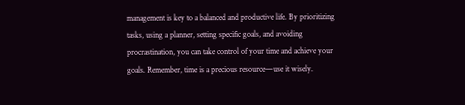management is key to a balanced and productive life. By prioritizing tasks, using a planner, setting specific goals, and avoiding procrastination, you can take control of your time and achieve your goals. Remember, time is a precious resource—use it wisely.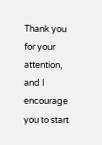Thank you for your attention, and I encourage you to start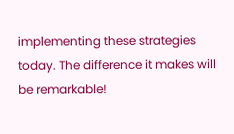implementing these strategies today. The difference it makes will be remarkable!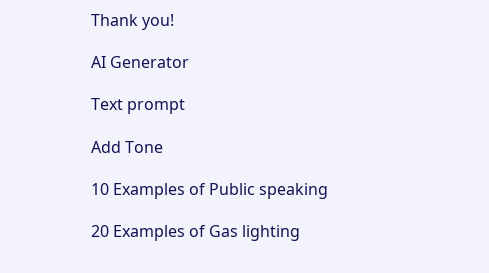Thank you!

AI Generator

Text prompt

Add Tone

10 Examples of Public speaking

20 Examples of Gas lighting